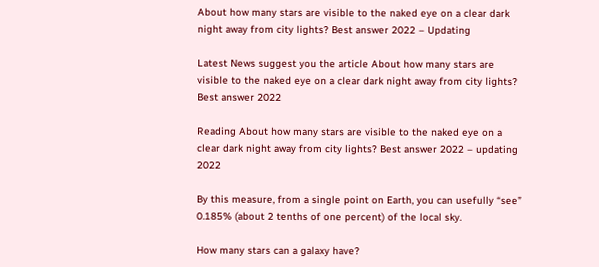About how many stars are visible to the naked eye on a clear dark night away from city lights? Best answer 2022 – Updating

Latest News suggest you the article About how many stars are visible to the naked eye on a clear dark night away from city lights? Best answer 2022

Reading About how many stars are visible to the naked eye on a clear dark night away from city lights? Best answer 2022 – updating 2022

By this measure, from a single point on Earth, you can usefully “see” 0.185% (about 2 tenths of one percent) of the local sky.

How many stars can a galaxy have?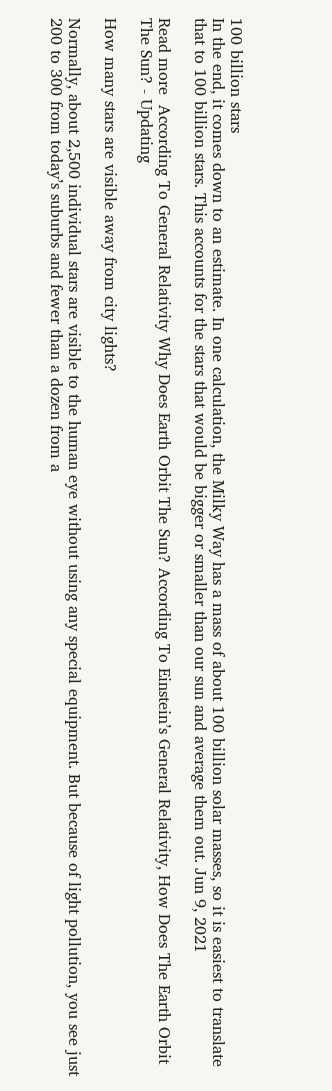100 billion stars
In the end, it comes down to an estimate. In one calculation, the Milky Way has a mass of about 100 billion solar masses, so it is easiest to translate that to 100 billion stars. This accounts for the stars that would be bigger or smaller than our sun and average them out. Jun 9, 2021

Read more  According To General Relativity Why Does Earth Orbit The Sun? According To Einstein’s General Relativity, How Does The Earth Orbit The Sun? - Updating

How many stars are visible away from city lights?

Normally, about 2,500 individual stars are visible to the human eye without using any special equipment. But because of light pollution, you see just 200 to 300 from today’s suburbs and fewer than a dozen from a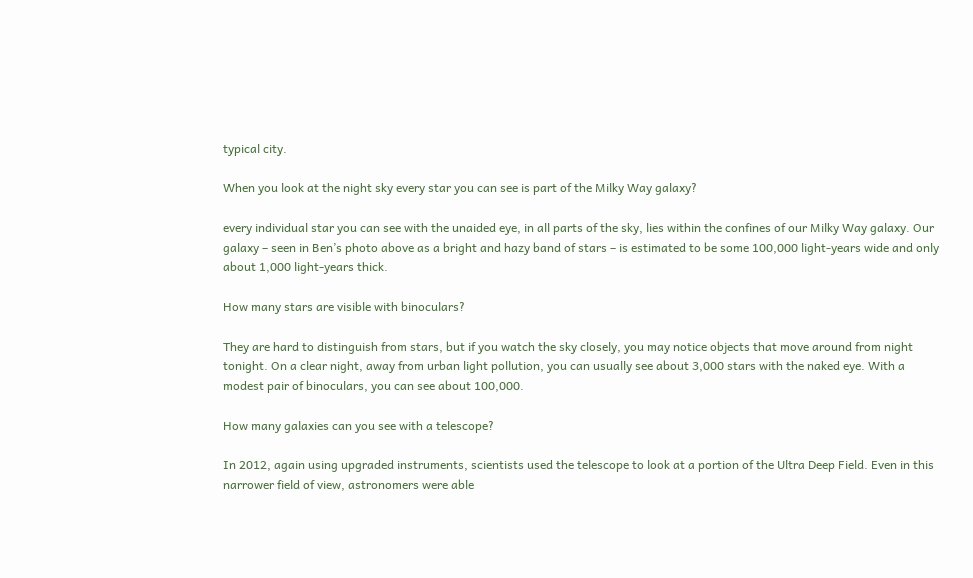typical city.

When you look at the night sky every star you can see is part of the Milky Way galaxy?

every individual star you can see with the unaided eye, in all parts of the sky, lies within the confines of our Milky Way galaxy. Our galaxy – seen in Ben’s photo above as a bright and hazy band of stars – is estimated to be some 100,000 light-years wide and only about 1,000 light-years thick.

How many stars are visible with binoculars?

They are hard to distinguish from stars, but if you watch the sky closely, you may notice objects that move around from night tonight. On a clear night, away from urban light pollution, you can usually see about 3,000 stars with the naked eye. With a modest pair of binoculars, you can see about 100,000.

How many galaxies can you see with a telescope?

In 2012, again using upgraded instruments, scientists used the telescope to look at a portion of the Ultra Deep Field. Even in this narrower field of view, astronomers were able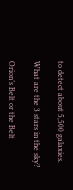to detect about 5,500 galaxies.

What are the 3 stars in the sky?

Orion’s Belt or the Belt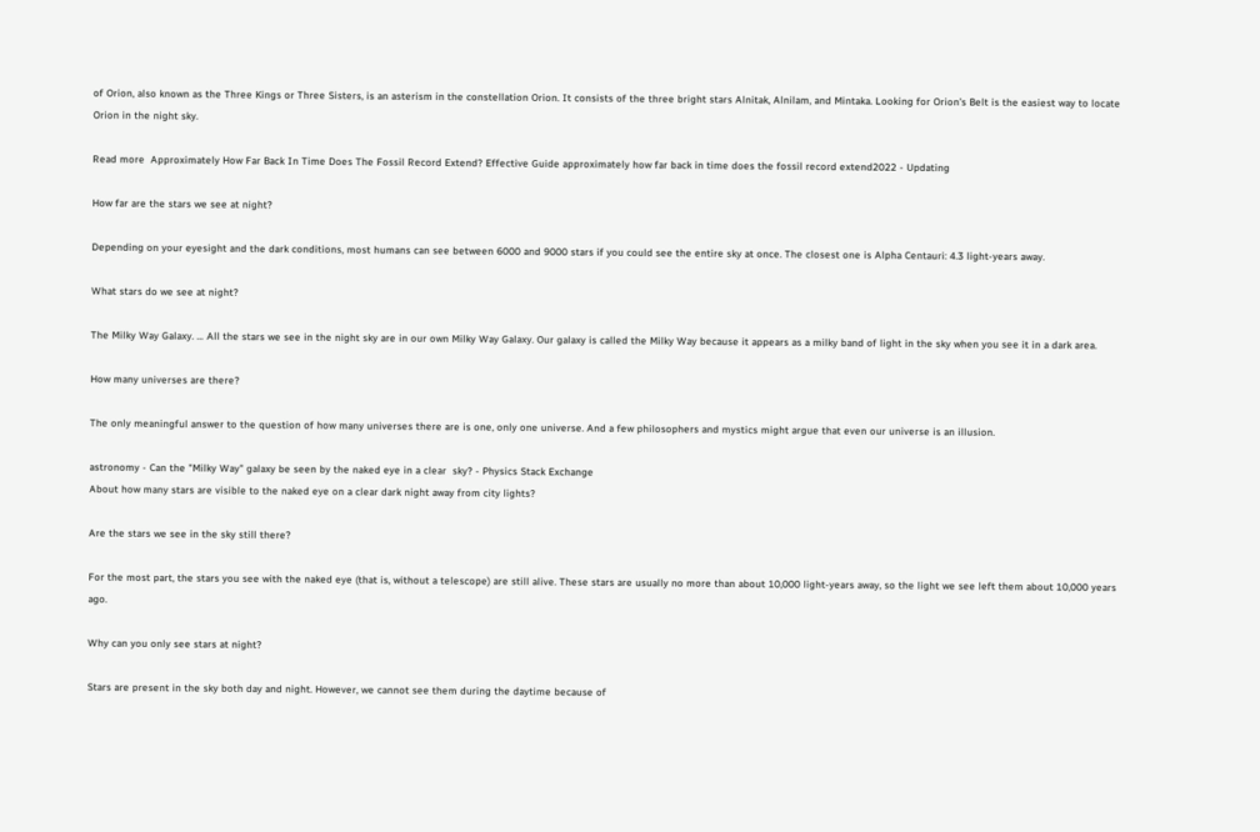of Orion, also known as the Three Kings or Three Sisters, is an asterism in the constellation Orion. It consists of the three bright stars Alnitak, Alnilam, and Mintaka. Looking for Orion’s Belt is the easiest way to locate Orion in the night sky.

Read more  Approximately How Far Back In Time Does The Fossil Record Extend? Effective Guide approximately how far back in time does the fossil record extend2022 - Updating

How far are the stars we see at night?

Depending on your eyesight and the dark conditions, most humans can see between 6000 and 9000 stars if you could see the entire sky at once. The closest one is Alpha Centauri: 4.3 light-years away.

What stars do we see at night?

The Milky Way Galaxy. … All the stars we see in the night sky are in our own Milky Way Galaxy. Our galaxy is called the Milky Way because it appears as a milky band of light in the sky when you see it in a dark area.

How many universes are there?

The only meaningful answer to the question of how many universes there are is one, only one universe. And a few philosophers and mystics might argue that even our universe is an illusion.

astronomy - Can the "Milky Way" galaxy be seen by the naked eye in a clear  sky? - Physics Stack Exchange
About how many stars are visible to the naked eye on a clear dark night away from city lights?

Are the stars we see in the sky still there?

For the most part, the stars you see with the naked eye (that is, without a telescope) are still alive. These stars are usually no more than about 10,000 light-years away, so the light we see left them about 10,000 years ago.

Why can you only see stars at night?

Stars are present in the sky both day and night. However, we cannot see them during the daytime because of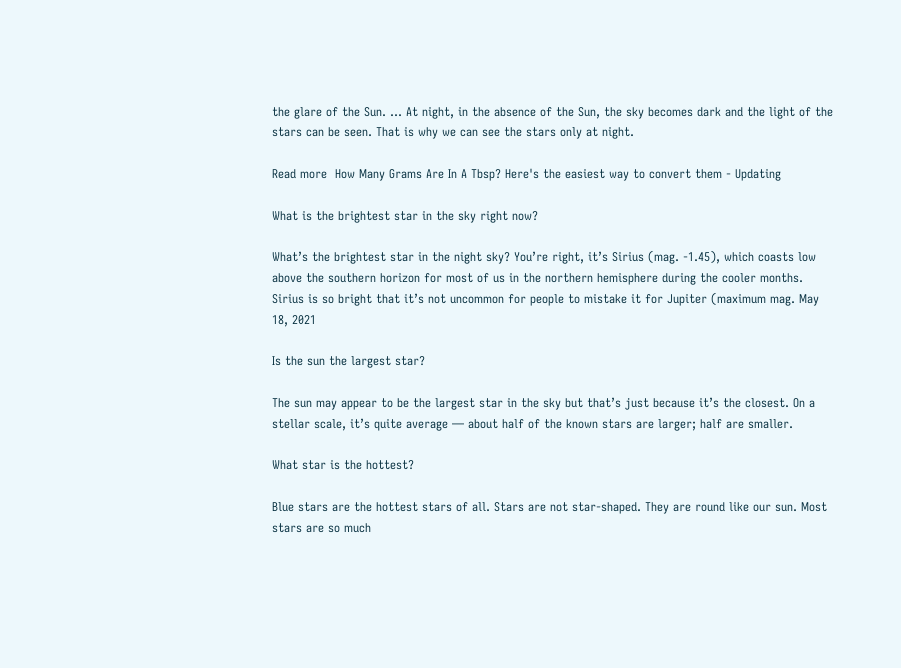the glare of the Sun. … At night, in the absence of the Sun, the sky becomes dark and the light of the stars can be seen. That is why we can see the stars only at night.

Read more  How Many Grams Are In A Tbsp? Here's the easiest way to convert them - Updating

What is the brightest star in the sky right now?

What’s the brightest star in the night sky? You’re right, it’s Sirius (mag. -1.45), which coasts low above the southern horizon for most of us in the northern hemisphere during the cooler months. Sirius is so bright that it’s not uncommon for people to mistake it for Jupiter (maximum mag. May 18, 2021

Is the sun the largest star?

The sun may appear to be the largest star in the sky but that’s just because it’s the closest. On a stellar scale, it’s quite average — about half of the known stars are larger; half are smaller.

What star is the hottest?

Blue stars are the hottest stars of all. Stars are not star-shaped. They are round like our sun. Most stars are so much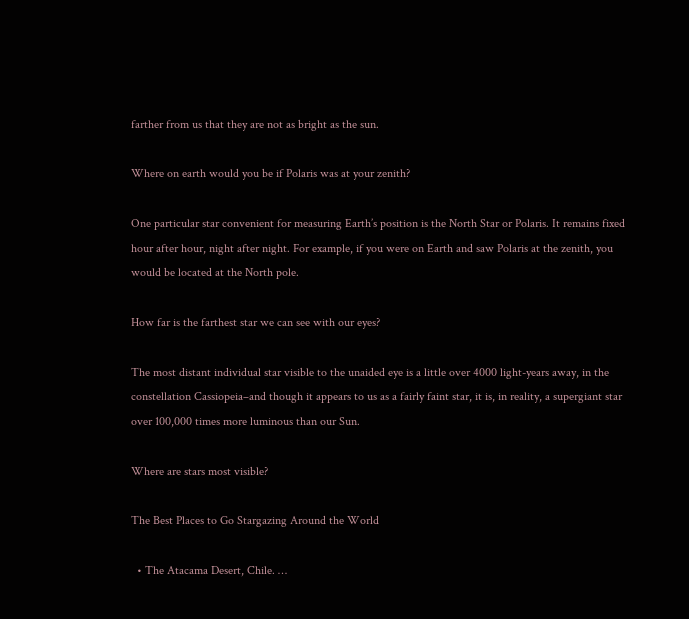farther from us that they are not as bright as the sun.

Where on earth would you be if Polaris was at your zenith?

One particular star convenient for measuring Earth’s position is the North Star or Polaris. It remains fixed hour after hour, night after night. For example, if you were on Earth and saw Polaris at the zenith, you would be located at the North pole.

How far is the farthest star we can see with our eyes?

The most distant individual star visible to the unaided eye is a little over 4000 light-years away, in the constellation Cassiopeia–and though it appears to us as a fairly faint star, it is, in reality, a supergiant star over 100,000 times more luminous than our Sun.

Where are stars most visible?

The Best Places to Go Stargazing Around the World

  • The Atacama Desert, Chile. …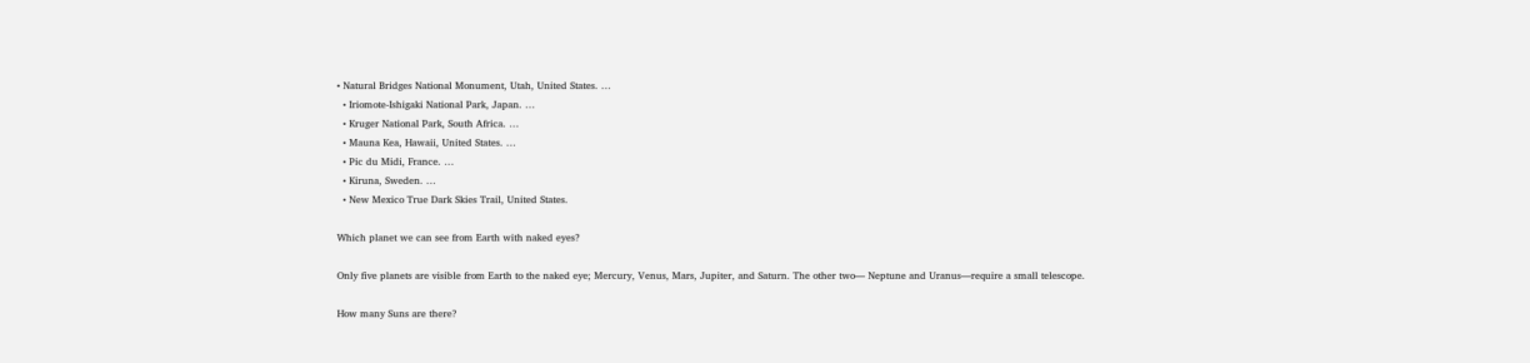• Natural Bridges National Monument, Utah, United States. …
  • Iriomote-Ishigaki National Park, Japan. …
  • Kruger National Park, South Africa. …
  • Mauna Kea, Hawaii, United States. …
  • Pic du Midi, France. …
  • Kiruna, Sweden. …
  • New Mexico True Dark Skies Trail, United States.

Which planet we can see from Earth with naked eyes?

Only five planets are visible from Earth to the naked eye; Mercury, Venus, Mars, Jupiter, and Saturn. The other two— Neptune and Uranus—require a small telescope.

How many Suns are there?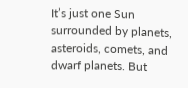It’s just one Sun surrounded by planets, asteroids, comets, and dwarf planets. But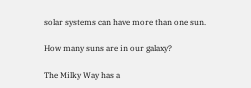solar systems can have more than one sun.

How many suns are in our galaxy?

The Milky Way has a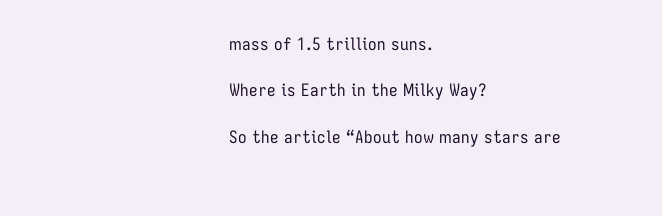mass of 1.5 trillion suns.

Where is Earth in the Milky Way?

So the article “About how many stars are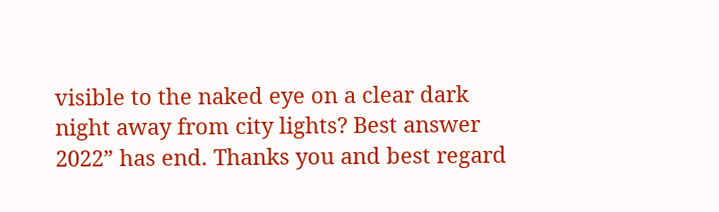visible to the naked eye on a clear dark night away from city lights? Best answer 2022” has end. Thanks you and best regard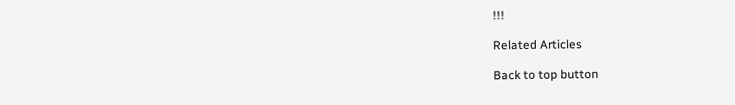!!!

Related Articles

Back to top button